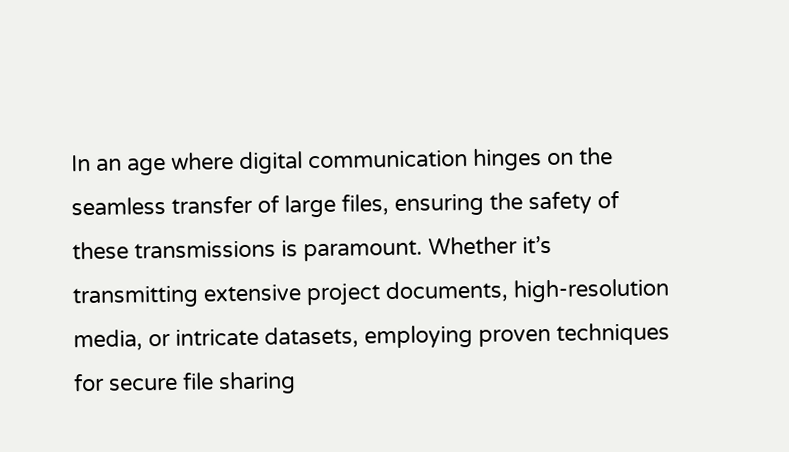In an age where digital communication hinges on the seamless transfer of large files, ensuring the safety of these transmissions is paramount. Whether it’s transmitting extensive project documents, high-resolution media, or intricate datasets, employing proven techniques for secure file sharing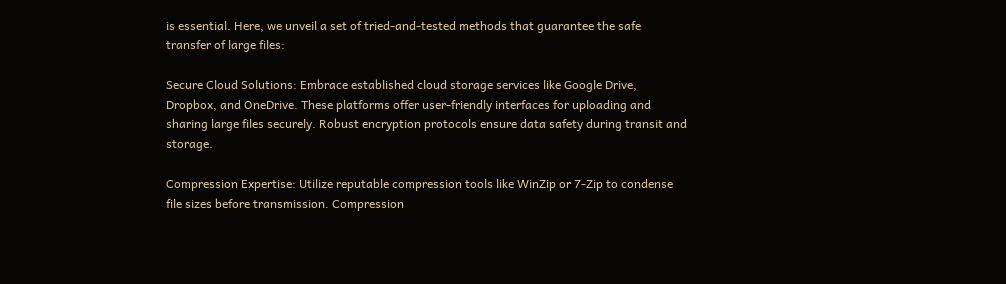is essential. Here, we unveil a set of tried-and-tested methods that guarantee the safe transfer of large files:

Secure Cloud Solutions: Embrace established cloud storage services like Google Drive, Dropbox, and OneDrive. These platforms offer user-friendly interfaces for uploading and sharing large files securely. Robust encryption protocols ensure data safety during transit and storage.

Compression Expertise: Utilize reputable compression tools like WinZip or 7-Zip to condense file sizes before transmission. Compression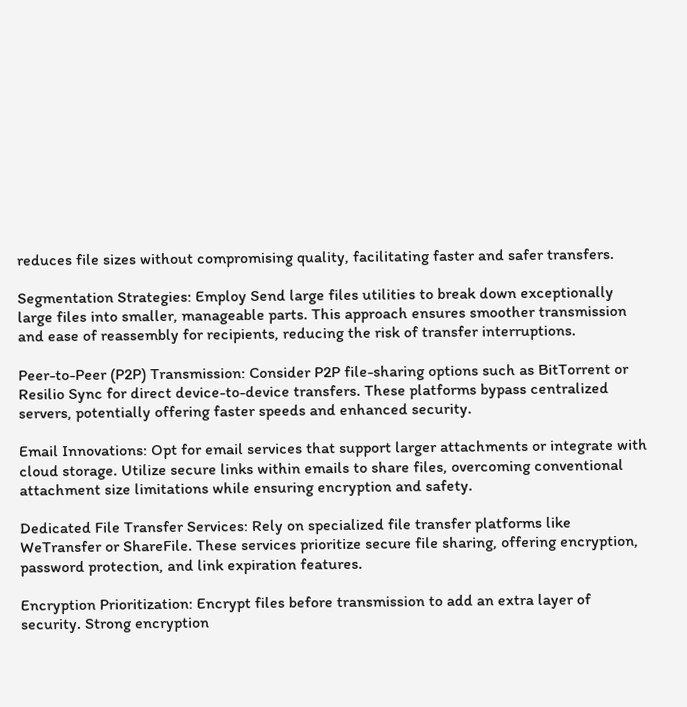reduces file sizes without compromising quality, facilitating faster and safer transfers.

Segmentation Strategies: Employ Send large files utilities to break down exceptionally large files into smaller, manageable parts. This approach ensures smoother transmission and ease of reassembly for recipients, reducing the risk of transfer interruptions.

Peer-to-Peer (P2P) Transmission: Consider P2P file-sharing options such as BitTorrent or Resilio Sync for direct device-to-device transfers. These platforms bypass centralized servers, potentially offering faster speeds and enhanced security.

Email Innovations: Opt for email services that support larger attachments or integrate with cloud storage. Utilize secure links within emails to share files, overcoming conventional attachment size limitations while ensuring encryption and safety.

Dedicated File Transfer Services: Rely on specialized file transfer platforms like WeTransfer or ShareFile. These services prioritize secure file sharing, offering encryption, password protection, and link expiration features.

Encryption Prioritization: Encrypt files before transmission to add an extra layer of security. Strong encryption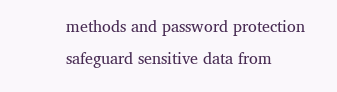methods and password protection safeguard sensitive data from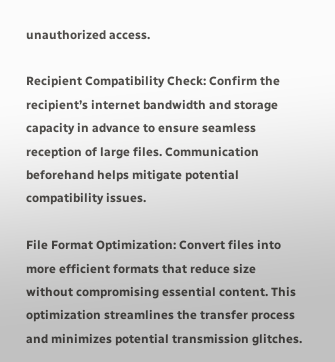unauthorized access.

Recipient Compatibility Check: Confirm the recipient’s internet bandwidth and storage capacity in advance to ensure seamless reception of large files. Communication beforehand helps mitigate potential compatibility issues.

File Format Optimization: Convert files into more efficient formats that reduce size without compromising essential content. This optimization streamlines the transfer process and minimizes potential transmission glitches.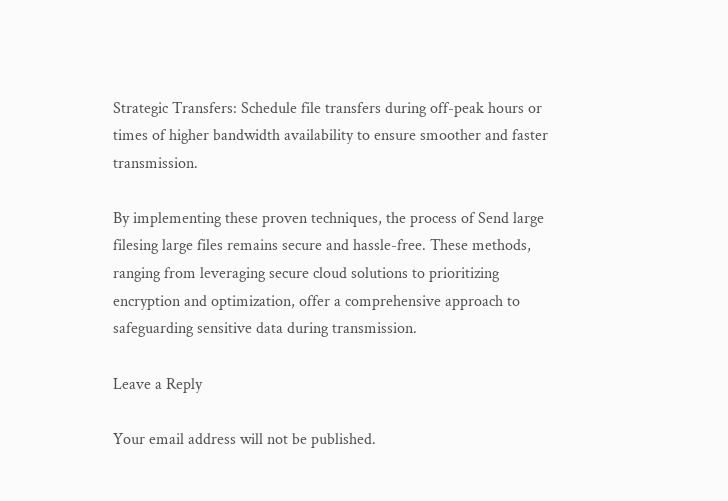Strategic Transfers: Schedule file transfers during off-peak hours or times of higher bandwidth availability to ensure smoother and faster transmission.

By implementing these proven techniques, the process of Send large filesing large files remains secure and hassle-free. These methods, ranging from leveraging secure cloud solutions to prioritizing encryption and optimization, offer a comprehensive approach to safeguarding sensitive data during transmission.

Leave a Reply

Your email address will not be published.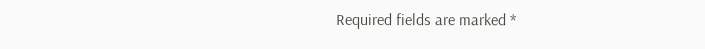Required fields are marked *